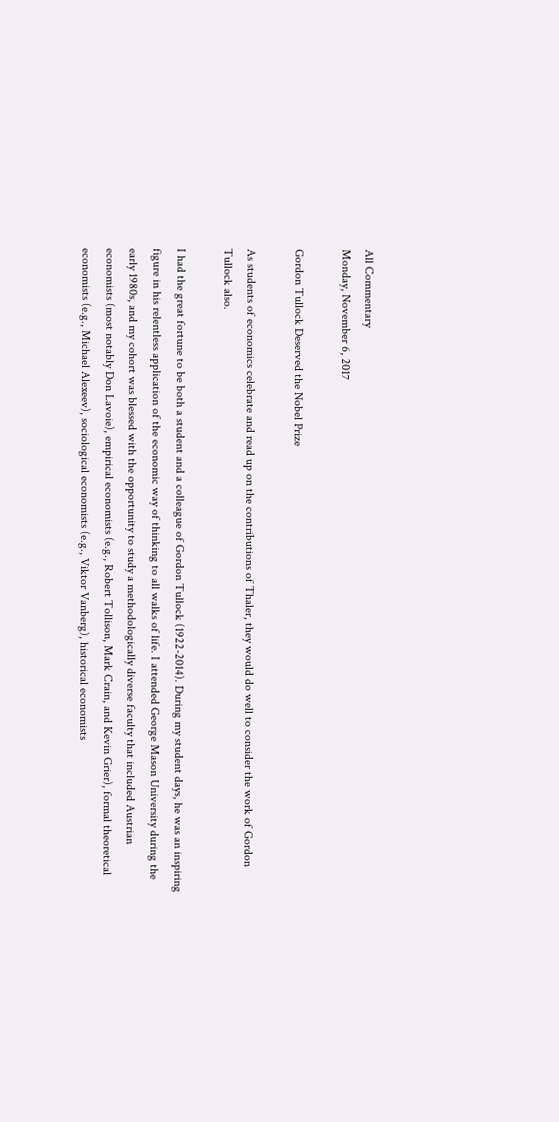All Commentary
Monday, November 6, 2017

Gordon Tullock Deserved the Nobel Prize

As students of economics celebrate and read up on the contributions of Thaler, they would do well to consider the work of Gordon Tullock also.

I had the great fortune to be both a student and a colleague of Gordon Tullock (1922-2014). During my student days, he was an inspiring figure in his relentless application of the economic way of thinking to all walks of life. I attended George Mason University during the early 1980s, and my cohort was blessed with the opportunity to study a methodologically diverse faculty that included Austrian economists (most notably Don Lavoie), empirical economists (e.g., Robert Tollison, Mark Crain, and Kevin Grier), formal theoretical economists (e.g., Michael Alexeev), sociological economists (e.g., Viktor Vanberg), historical economists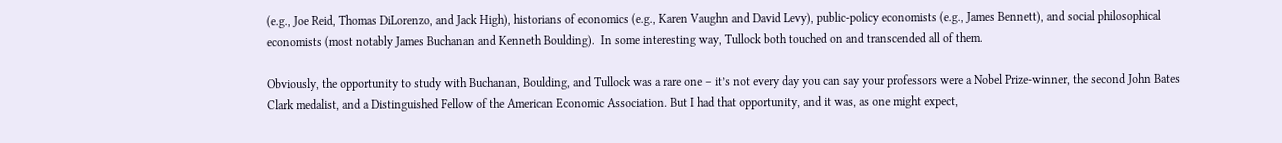(e.g., Joe Reid, Thomas DiLorenzo, and Jack High), historians of economics (e.g., Karen Vaughn and David Levy), public-policy economists (e.g., James Bennett), and social philosophical economists (most notably James Buchanan and Kenneth Boulding).  In some interesting way, Tullock both touched on and transcended all of them.

Obviously, the opportunity to study with Buchanan, Boulding, and Tullock was a rare one – it’s not every day you can say your professors were a Nobel Prize-winner, the second John Bates Clark medalist, and a Distinguished Fellow of the American Economic Association. But I had that opportunity, and it was, as one might expect,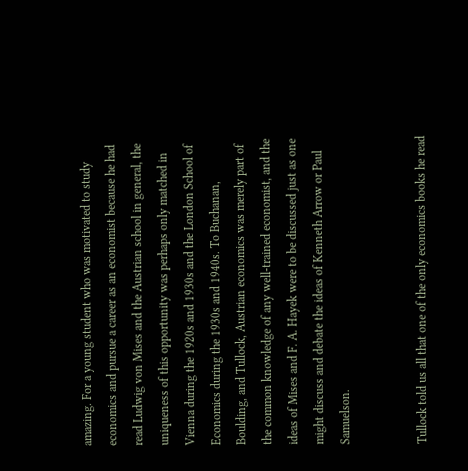amazing. For a young student who was motivated to study economics and pursue a career as an economist because he had read Ludwig von Mises and the Austrian school in general, the uniqueness of this opportunity was perhaps only matched in Vienna during the 1920s and 1930s and the London School of Economics during the 1930s and 1940s. To Buchanan, Boulding, and Tullock, Austrian economics was merely part of the common knowledge of any well-trained economist, and the ideas of Mises and F. A. Hayek were to be discussed just as one might discuss and debate the ideas of Kenneth Arrow or Paul Samuelson.


Tullock told us all that one of the only economics books he read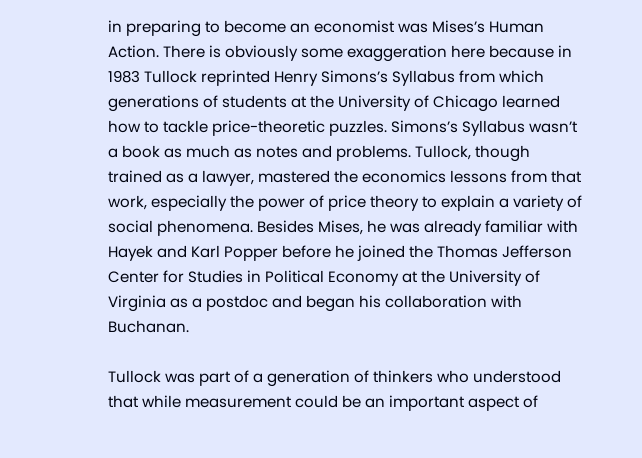in preparing to become an economist was Mises’s Human Action. There is obviously some exaggeration here because in 1983 Tullock reprinted Henry Simons’s Syllabus from which generations of students at the University of Chicago learned how to tackle price-theoretic puzzles. Simons’s Syllabus wasn’t a book as much as notes and problems. Tullock, though trained as a lawyer, mastered the economics lessons from that work, especially the power of price theory to explain a variety of social phenomena. Besides Mises, he was already familiar with Hayek and Karl Popper before he joined the Thomas Jefferson Center for Studies in Political Economy at the University of Virginia as a postdoc and began his collaboration with Buchanan.

Tullock was part of a generation of thinkers who understood that while measurement could be an important aspect of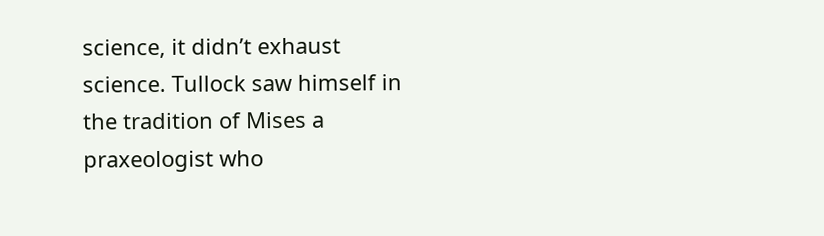science, it didn’t exhaust science. Tullock saw himself in the tradition of Mises a praxeologist who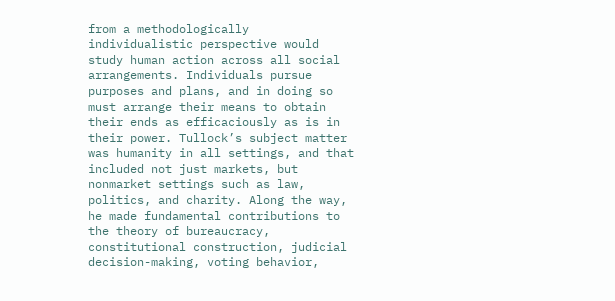from a methodologically individualistic perspective would study human action across all social arrangements. Individuals pursue purposes and plans, and in doing so must arrange their means to obtain their ends as efficaciously as is in their power. Tullock’s subject matter was humanity in all settings, and that included not just markets, but nonmarket settings such as law, politics, and charity. Along the way, he made fundamental contributions to the theory of bureaucracy, constitutional construction, judicial decision-making, voting behavior,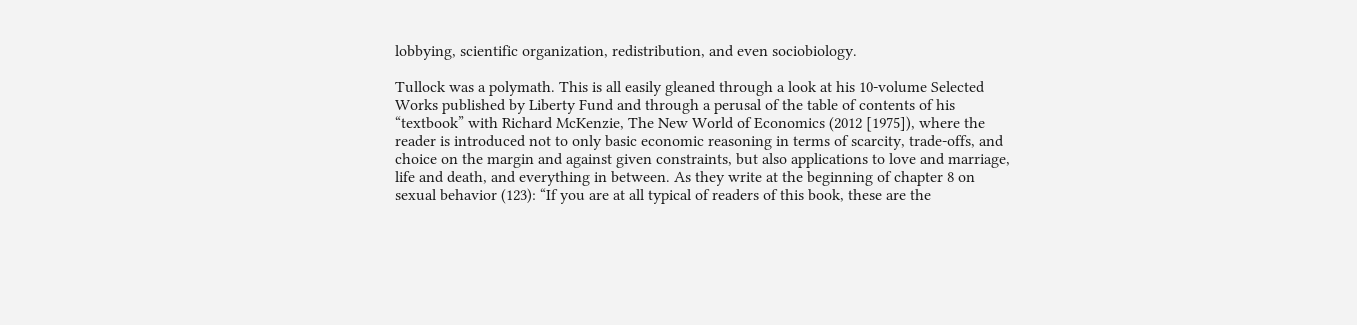lobbying, scientific organization, redistribution, and even sociobiology.

Tullock was a polymath. This is all easily gleaned through a look at his 10-volume Selected Works published by Liberty Fund and through a perusal of the table of contents of his “textbook” with Richard McKenzie, The New World of Economics (2012 [1975]), where the reader is introduced not to only basic economic reasoning in terms of scarcity, trade-offs, and choice on the margin and against given constraints, but also applications to love and marriage, life and death, and everything in between. As they write at the beginning of chapter 8 on sexual behavior (123): “If you are at all typical of readers of this book, these are the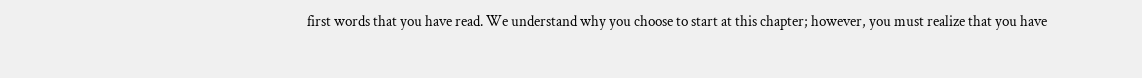first words that you have read. We understand why you choose to start at this chapter; however, you must realize that you have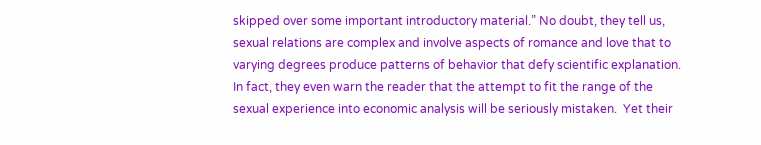skipped over some important introductory material.” No doubt, they tell us, sexual relations are complex and involve aspects of romance and love that to varying degrees produce patterns of behavior that defy scientific explanation. In fact, they even warn the reader that the attempt to fit the range of the sexual experience into economic analysis will be seriously mistaken.  Yet their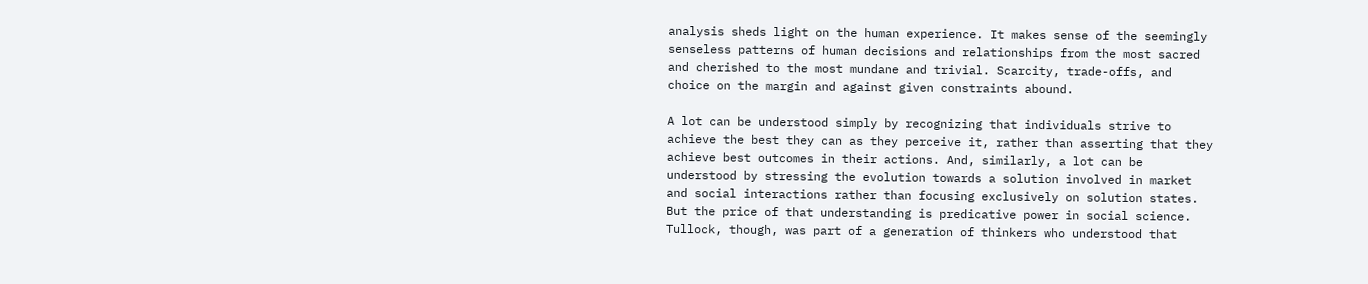analysis sheds light on the human experience. It makes sense of the seemingly senseless patterns of human decisions and relationships from the most sacred and cherished to the most mundane and trivial. Scarcity, trade-offs, and choice on the margin and against given constraints abound.

A lot can be understood simply by recognizing that individuals strive to achieve the best they can as they perceive it, rather than asserting that they achieve best outcomes in their actions. And, similarly, a lot can be understood by stressing the evolution towards a solution involved in market and social interactions rather than focusing exclusively on solution states. But the price of that understanding is predicative power in social science. Tullock, though, was part of a generation of thinkers who understood that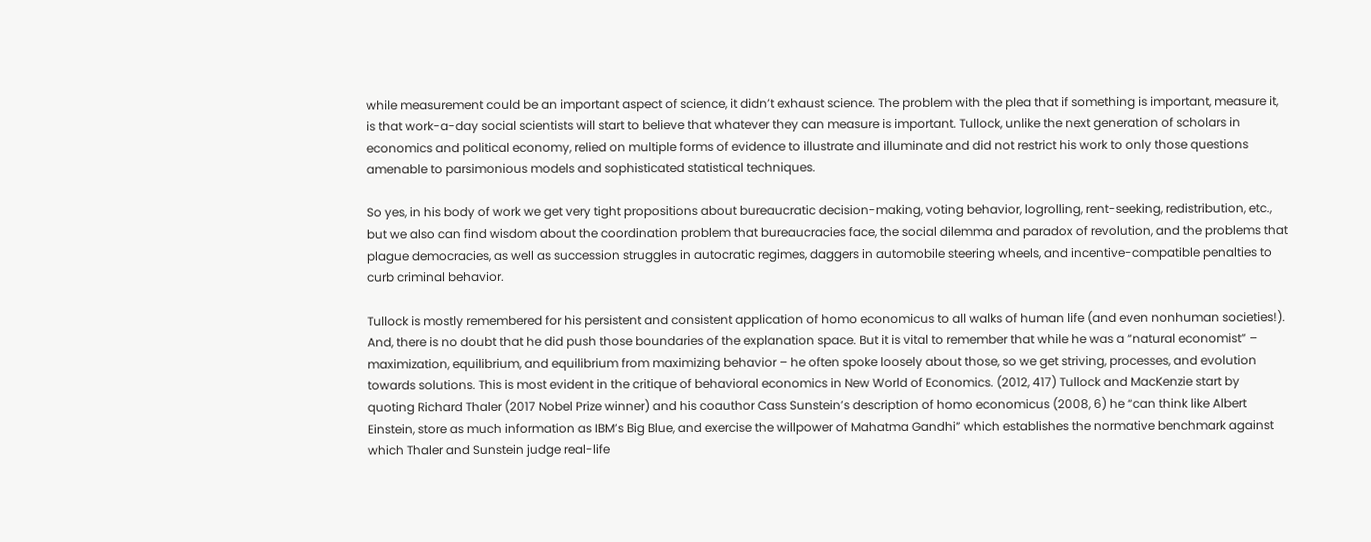while measurement could be an important aspect of science, it didn’t exhaust science. The problem with the plea that if something is important, measure it, is that work-a-day social scientists will start to believe that whatever they can measure is important. Tullock, unlike the next generation of scholars in economics and political economy, relied on multiple forms of evidence to illustrate and illuminate and did not restrict his work to only those questions amenable to parsimonious models and sophisticated statistical techniques.

So yes, in his body of work we get very tight propositions about bureaucratic decision-making, voting behavior, logrolling, rent-seeking, redistribution, etc., but we also can find wisdom about the coordination problem that bureaucracies face, the social dilemma and paradox of revolution, and the problems that plague democracies, as well as succession struggles in autocratic regimes, daggers in automobile steering wheels, and incentive-compatible penalties to curb criminal behavior.

Tullock is mostly remembered for his persistent and consistent application of homo economicus to all walks of human life (and even nonhuman societies!). And, there is no doubt that he did push those boundaries of the explanation space. But it is vital to remember that while he was a “natural economist” – maximization, equilibrium, and equilibrium from maximizing behavior – he often spoke loosely about those, so we get striving, processes, and evolution towards solutions. This is most evident in the critique of behavioral economics in New World of Economics. (2012, 417) Tullock and MacKenzie start by quoting Richard Thaler (2017 Nobel Prize winner) and his coauthor Cass Sunstein’s description of homo economicus (2008, 6) he “can think like Albert Einstein, store as much information as IBM’s Big Blue, and exercise the willpower of Mahatma Gandhi” which establishes the normative benchmark against which Thaler and Sunstein judge real-life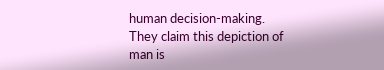human decision-making. They claim this depiction of man is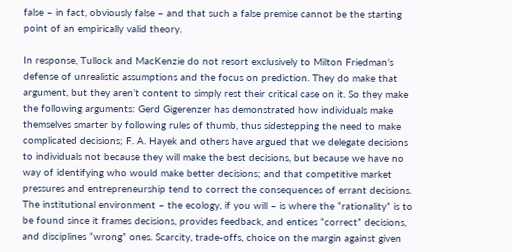false – in fact, obviously false – and that such a false premise cannot be the starting point of an empirically valid theory.

In response, Tullock and MacKenzie do not resort exclusively to Milton Friedman’s defense of unrealistic assumptions and the focus on prediction. They do make that argument, but they aren’t content to simply rest their critical case on it. So they make the following arguments: Gerd Gigerenzer has demonstrated how individuals make themselves smarter by following rules of thumb, thus sidestepping the need to make complicated decisions; F. A. Hayek and others have argued that we delegate decisions to individuals not because they will make the best decisions, but because we have no way of identifying who would make better decisions; and that competitive market pressures and entrepreneurship tend to correct the consequences of errant decisions. The institutional environment – the ecology, if you will – is where the “rationality” is to be found since it frames decisions, provides feedback, and entices “correct” decisions, and disciplines “wrong” ones. Scarcity, trade-offs, choice on the margin against given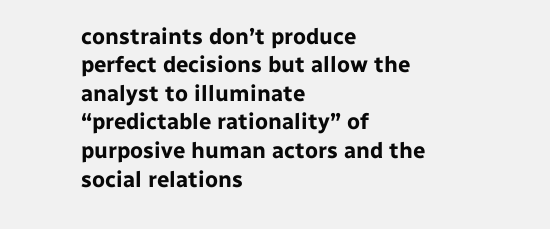constraints don’t produce perfect decisions but allow the analyst to illuminate “predictable rationality” of purposive human actors and the social relations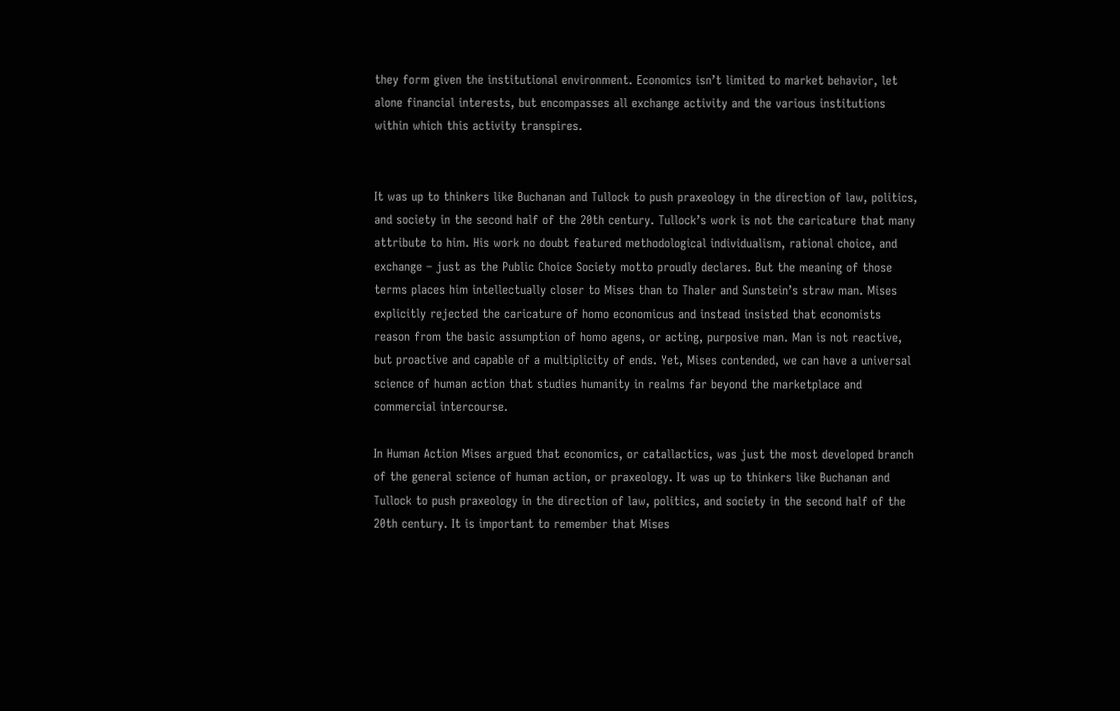they form given the institutional environment. Economics isn’t limited to market behavior, let alone financial interests, but encompasses all exchange activity and the various institutions within which this activity transpires.


It was up to thinkers like Buchanan and Tullock to push praxeology in the direction of law, politics, and society in the second half of the 20th century. Tullock’s work is not the caricature that many attribute to him. His work no doubt featured methodological individualism, rational choice, and exchange – just as the Public Choice Society motto proudly declares. But the meaning of those terms places him intellectually closer to Mises than to Thaler and Sunstein’s straw man. Mises explicitly rejected the caricature of homo economicus and instead insisted that economists reason from the basic assumption of homo agens, or acting, purposive man. Man is not reactive, but proactive and capable of a multiplicity of ends. Yet, Mises contended, we can have a universal science of human action that studies humanity in realms far beyond the marketplace and commercial intercourse.

In Human Action Mises argued that economics, or catallactics, was just the most developed branch of the general science of human action, or praxeology. It was up to thinkers like Buchanan and Tullock to push praxeology in the direction of law, politics, and society in the second half of the 20th century. It is important to remember that Mises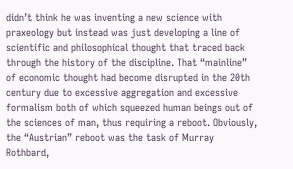didn’t think he was inventing a new science with praxeology but instead was just developing a line of scientific and philosophical thought that traced back through the history of the discipline. That “mainline” of economic thought had become disrupted in the 20th century due to excessive aggregation and excessive formalism both of which squeezed human beings out of the sciences of man, thus requiring a reboot. Obviously, the “Austrian” reboot was the task of Murray Rothbard,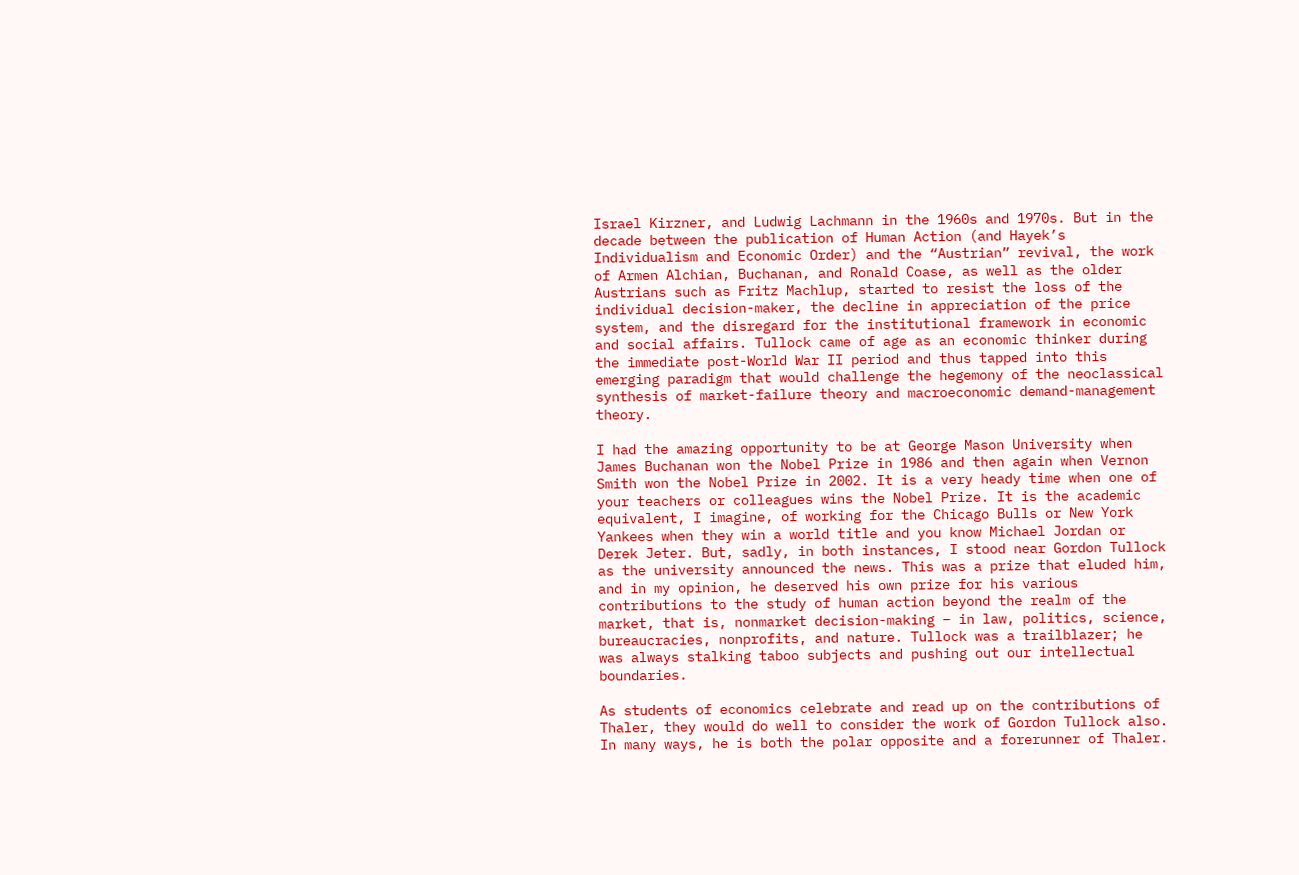Israel Kirzner, and Ludwig Lachmann in the 1960s and 1970s. But in the decade between the publication of Human Action (and Hayek’s Individualism and Economic Order) and the “Austrian” revival, the work of Armen Alchian, Buchanan, and Ronald Coase, as well as the older Austrians such as Fritz Machlup, started to resist the loss of the individual decision-maker, the decline in appreciation of the price system, and the disregard for the institutional framework in economic and social affairs. Tullock came of age as an economic thinker during the immediate post-World War II period and thus tapped into this emerging paradigm that would challenge the hegemony of the neoclassical synthesis of market-failure theory and macroeconomic demand-management theory.

I had the amazing opportunity to be at George Mason University when James Buchanan won the Nobel Prize in 1986 and then again when Vernon Smith won the Nobel Prize in 2002. It is a very heady time when one of your teachers or colleagues wins the Nobel Prize. It is the academic equivalent, I imagine, of working for the Chicago Bulls or New York Yankees when they win a world title and you know Michael Jordan or Derek Jeter. But, sadly, in both instances, I stood near Gordon Tullock as the university announced the news. This was a prize that eluded him, and in my opinion, he deserved his own prize for his various contributions to the study of human action beyond the realm of the market, that is, nonmarket decision-making – in law, politics, science, bureaucracies, nonprofits, and nature. Tullock was a trailblazer; he was always stalking taboo subjects and pushing out our intellectual boundaries.

As students of economics celebrate and read up on the contributions of Thaler, they would do well to consider the work of Gordon Tullock also. In many ways, he is both the polar opposite and a forerunner of Thaler.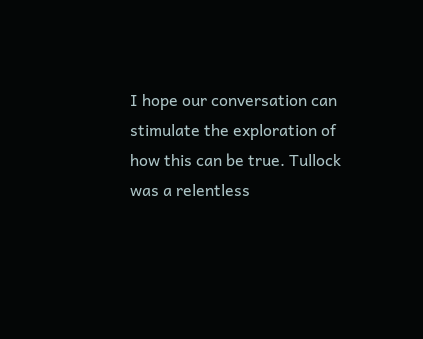I hope our conversation can stimulate the exploration of how this can be true. Tullock was a relentless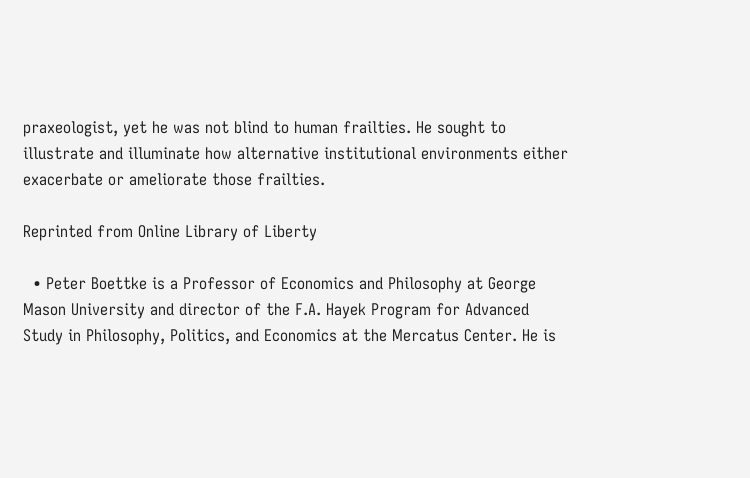praxeologist, yet he was not blind to human frailties. He sought to illustrate and illuminate how alternative institutional environments either exacerbate or ameliorate those frailties.

Reprinted from Online Library of Liberty

  • Peter Boettke is a Professor of Economics and Philosophy at George Mason University and director of the F.A. Hayek Program for Advanced Study in Philosophy, Politics, and Economics at the Mercatus Center. He is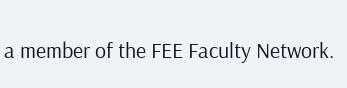a member of the FEE Faculty Network.